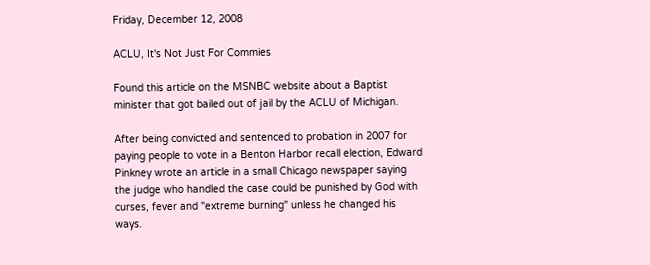Friday, December 12, 2008

ACLU, It's Not Just For Commies

Found this article on the MSNBC website about a Baptist minister that got bailed out of jail by the ACLU of Michigan.

After being convicted and sentenced to probation in 2007 for paying people to vote in a Benton Harbor recall election, Edward Pinkney wrote an article in a small Chicago newspaper saying the judge who handled the case could be punished by God with curses, fever and "extreme burning" unless he changed his ways.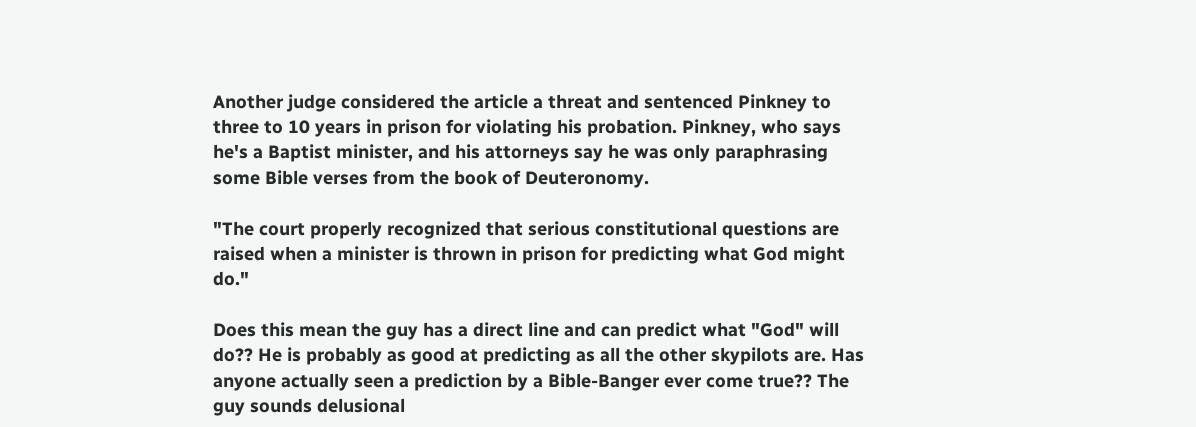Another judge considered the article a threat and sentenced Pinkney to three to 10 years in prison for violating his probation. Pinkney, who says he's a Baptist minister, and his attorneys say he was only paraphrasing some Bible verses from the book of Deuteronomy.

"The court properly recognized that serious constitutional questions are raised when a minister is thrown in prison for predicting what God might do."

Does this mean the guy has a direct line and can predict what "God" will do?? He is probably as good at predicting as all the other skypilots are. Has anyone actually seen a prediction by a Bible-Banger ever come true?? The guy sounds delusional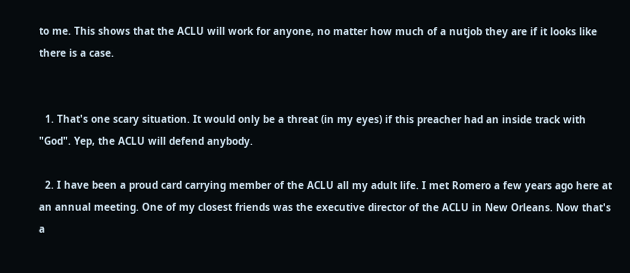to me. This shows that the ACLU will work for anyone, no matter how much of a nutjob they are if it looks like there is a case.


  1. That's one scary situation. It would only be a threat (in my eyes) if this preacher had an inside track with "God". Yep, the ACLU will defend anybody.

  2. I have been a proud card carrying member of the ACLU all my adult life. I met Romero a few years ago here at an annual meeting. One of my closest friends was the executive director of the ACLU in New Orleans. Now that's a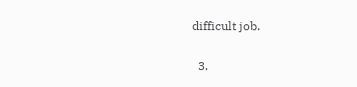difficult job.

  3.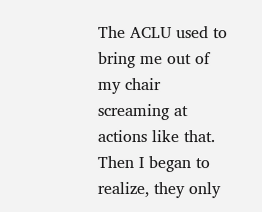The ACLU used to bring me out of my chair screaming at actions like that. Then I began to realize, they only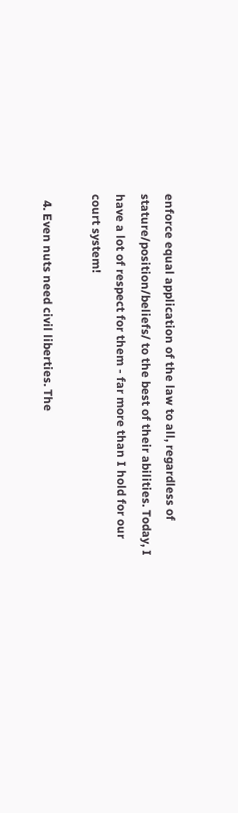enforce equal application of the law to all, regardless of stature/position/beliefs/ to the best of their abilities. Today, I have a lot of respect for them - far more than I hold for our court system!

  4. Even nuts need civil liberties. The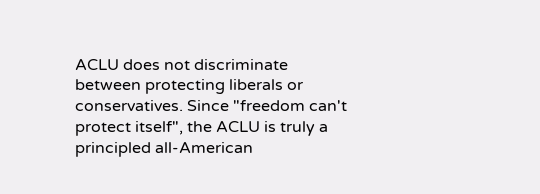ACLU does not discriminate between protecting liberals or conservatives. Since "freedom can't protect itself", the ACLU is truly a principled all-American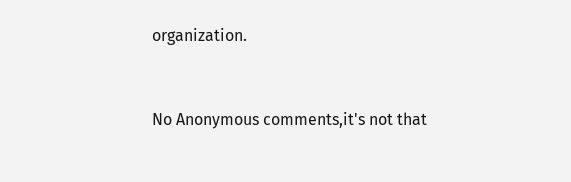organization.


No Anonymous comments,it's not that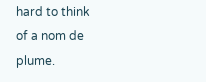hard to think of a nom de plume.